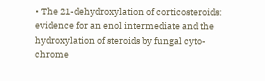• The 21-dehydroxylation of corticosteroids: evidence for an enol intermediate and the hydroxylation of steroids by fungal cyto-chrome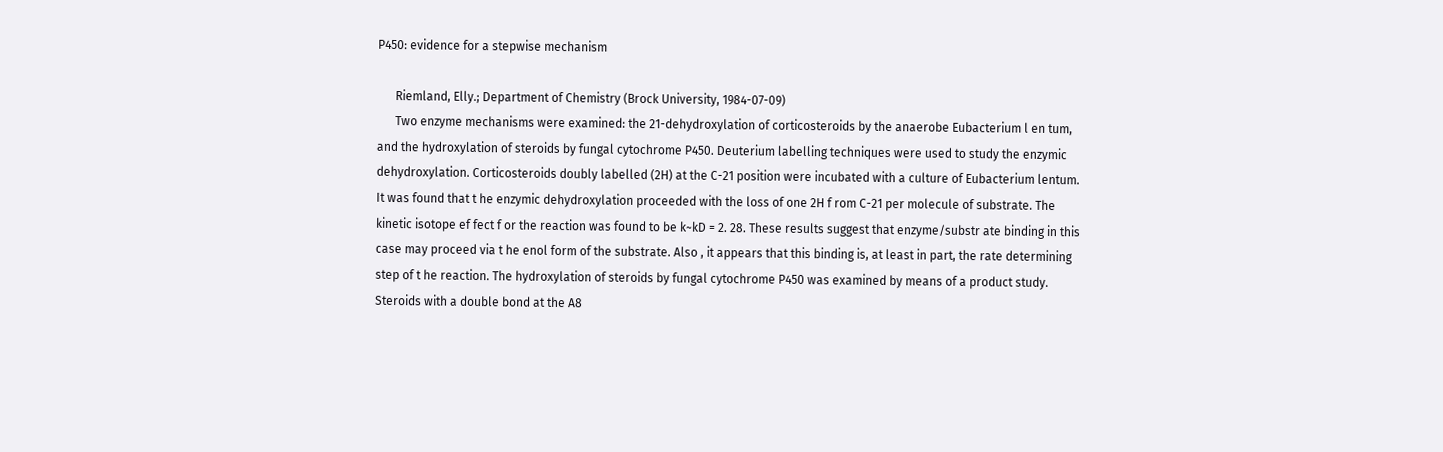P450: evidence for a stepwise mechanism

      Riemland, Elly.; Department of Chemistry (Brock University, 1984-07-09)
      Two enzyme mechanisms were examined: the 21-dehydroxylation of corticosteroids by the anaerobe Eubacterium l en tum, and the hydroxylation of steroids by fungal cytochrome P450. Deuterium labelling techniques were used to study the enzymic dehydroxylation. Corticosteroids doubly labelled (2H) at the C-21 position were incubated with a culture of Eubacterium lentum. It was found that t he enzymic dehydroxylation proceeded with the loss of one 2H f rom C-21 per molecule of substrate. The kinetic isotope ef fect f or the reaction was found to be k~kD = 2. 28. These results suggest that enzyme/substr ate binding in this case may proceed via t he enol form of the substrate. Also , it appears that this binding is, at least in part, the rate determining step of t he reaction. The hydroxylation of steroids by fungal cytochrome P450 was examined by means of a product study. Steroids with a double bond at the A8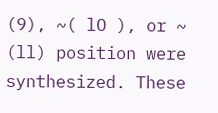(9), ~( lO ), or ~ (ll) position were synthesized. These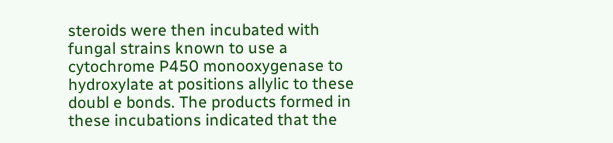steroids were then incubated with fungal strains known to use a cytochrome P450 monooxygenase to hydroxylate at positions allylic to these doubl e bonds. The products formed in these incubations indicated that the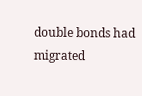double bonds had migrated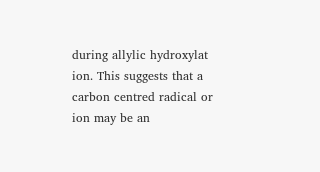during allylic hydroxylat ion. This suggests that a carbon centred radical or ion may be an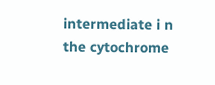intermediate i n the cytochrome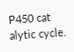P450 cat alytic cycle.